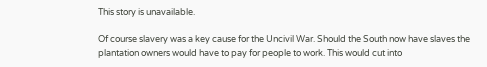This story is unavailable.

Of course slavery was a key cause for the Uncivil War. Should the South now have slaves the plantation owners would have to pay for people to work. This would cut into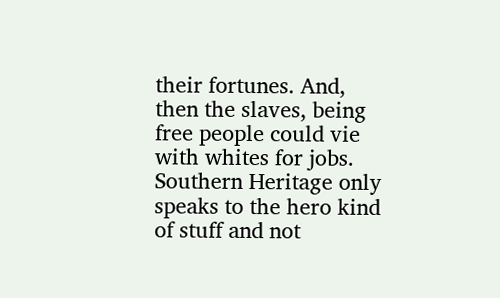their fortunes. And, then the slaves, being free people could vie with whites for jobs. Southern Heritage only speaks to the hero kind of stuff and not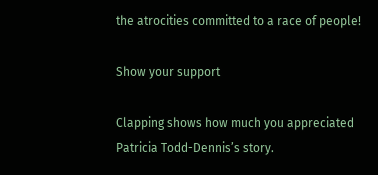the atrocities committed to a race of people!

Show your support

Clapping shows how much you appreciated Patricia Todd-Dennis’s story.